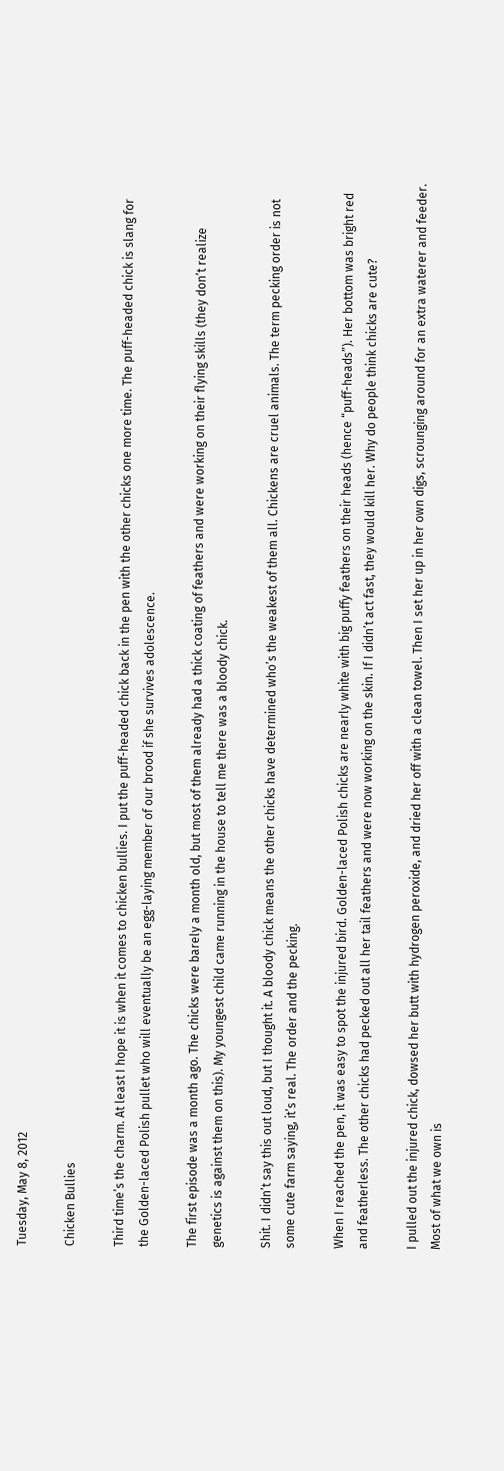Tuesday, May 8, 2012

Chicken Bullies

Third time’s the charm. At least I hope it is when it comes to chicken bullies. I put the puff-headed chick back in the pen with the other chicks one more time. The puff-headed chick is slang for the Golden-laced Polish pullet who will eventually be an egg-laying member of our brood if she survives adolescence.

The first episode was a month ago. The chicks were barely a month old, but most of them already had a thick coating of feathers and were working on their flying skills (they don’t realize genetics is against them on this). My youngest child came running in the house to tell me there was a bloody chick.

Shit. I didn’t say this out loud, but I thought it. A bloody chick means the other chicks have determined who’s the weakest of them all. Chickens are cruel animals. The term pecking order is not some cute farm saying, it’s real. The order and the pecking.

When I reached the pen, it was easy to spot the injured bird. Golden-laced Polish chicks are nearly white with big puffy feathers on their heads (hence “puff-heads”). Her bottom was bright red and featherless. The other chicks had pecked out all her tail feathers and were now working on the skin. If I didn’t act fast, they would kill her. Why do people think chicks are cute?

I pulled out the injured chick, dowsed her butt with hydrogen peroxide, and dried her off with a clean towel. Then I set her up in her own digs, scrounging around for an extra waterer and feeder. Most of what we own is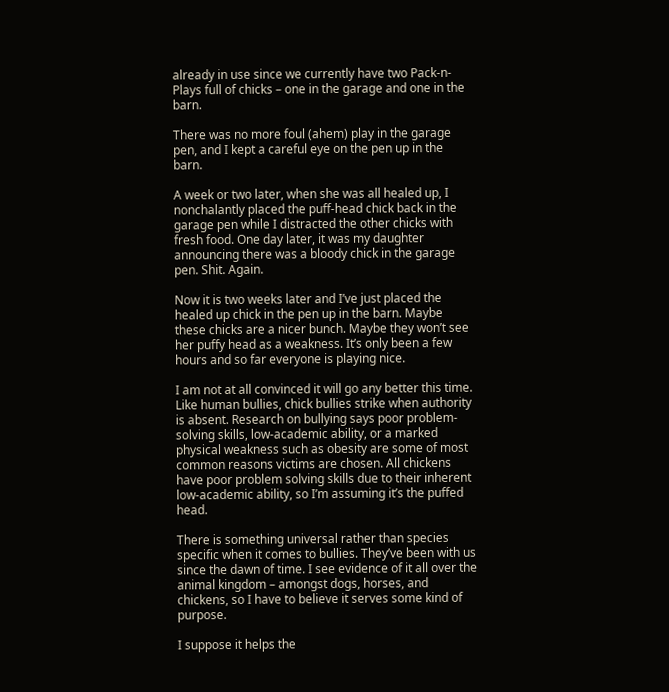already in use since we currently have two Pack-n-Plays full of chicks – one in the garage and one in the barn.

There was no more foul (ahem) play in the garage pen, and I kept a careful eye on the pen up in the barn.

A week or two later, when she was all healed up, I nonchalantly placed the puff-head chick back in the garage pen while I distracted the other chicks with fresh food. One day later, it was my daughter announcing there was a bloody chick in the garage pen. Shit. Again.

Now it is two weeks later and I’ve just placed the healed up chick in the pen up in the barn. Maybe these chicks are a nicer bunch. Maybe they won’t see her puffy head as a weakness. It’s only been a few hours and so far everyone is playing nice.

I am not at all convinced it will go any better this time. Like human bullies, chick bullies strike when authority is absent. Research on bullying says poor problem-solving skills, low-academic ability, or a marked physical weakness such as obesity are some of most common reasons victims are chosen. All chickens have poor problem solving skills due to their inherent low-academic ability, so I’m assuming it’s the puffed head.

There is something universal rather than species specific when it comes to bullies. They’ve been with us since the dawn of time. I see evidence of it all over the animal kingdom – amongst dogs, horses, and chickens, so I have to believe it serves some kind of purpose.

I suppose it helps the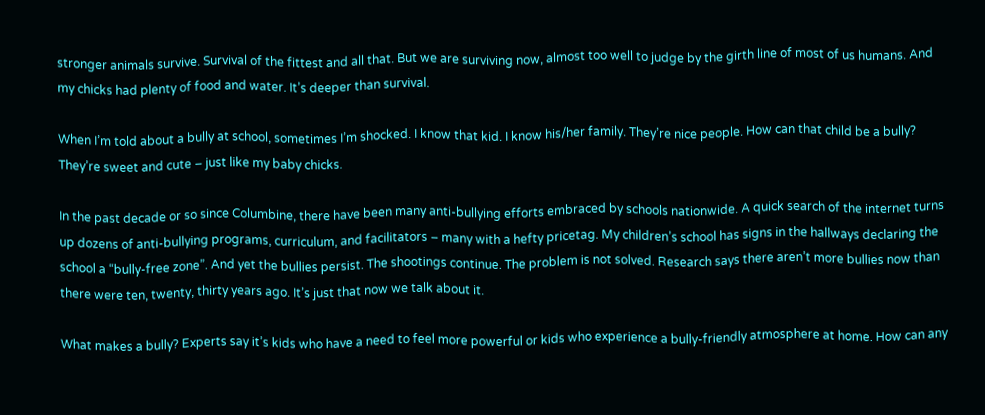stronger animals survive. Survival of the fittest and all that. But we are surviving now, almost too well to judge by the girth line of most of us humans. And my chicks had plenty of food and water. It’s deeper than survival.

When I’m told about a bully at school, sometimes I’m shocked. I know that kid. I know his/her family. They’re nice people. How can that child be a bully? They’re sweet and cute – just like my baby chicks.

In the past decade or so since Columbine, there have been many anti-bullying efforts embraced by schools nationwide. A quick search of the internet turns up dozens of anti-bullying programs, curriculum, and facilitators – many with a hefty pricetag. My children’s school has signs in the hallways declaring the school a “bully-free zone”. And yet the bullies persist. The shootings continue. The problem is not solved. Research says there aren’t more bullies now than there were ten, twenty, thirty years ago. It’s just that now we talk about it.

What makes a bully? Experts say it’s kids who have a need to feel more powerful or kids who experience a bully-friendly atmosphere at home. How can any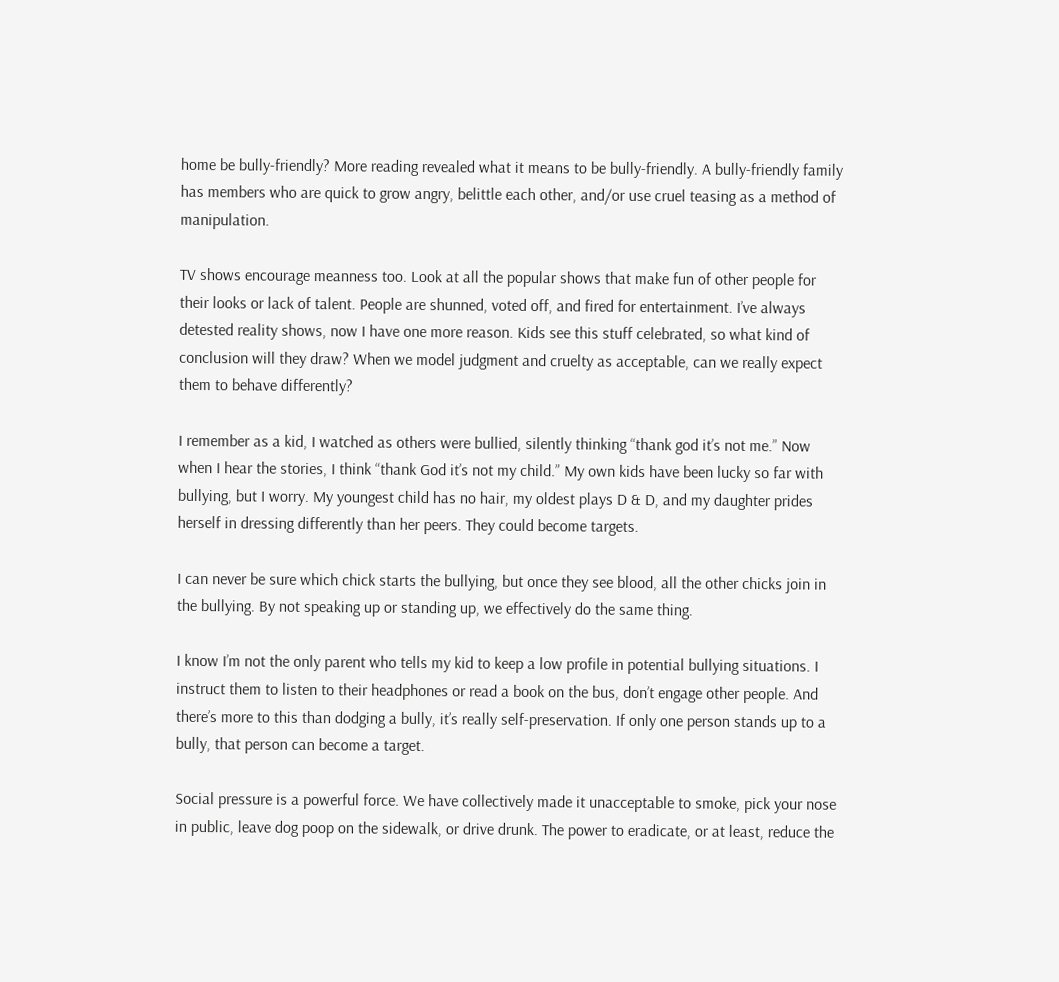home be bully-friendly? More reading revealed what it means to be bully-friendly. A bully-friendly family has members who are quick to grow angry, belittle each other, and/or use cruel teasing as a method of manipulation.

TV shows encourage meanness too. Look at all the popular shows that make fun of other people for their looks or lack of talent. People are shunned, voted off, and fired for entertainment. I’ve always detested reality shows, now I have one more reason. Kids see this stuff celebrated, so what kind of conclusion will they draw? When we model judgment and cruelty as acceptable, can we really expect them to behave differently?

I remember as a kid, I watched as others were bullied, silently thinking “thank god it’s not me.” Now when I hear the stories, I think “thank God it’s not my child.” My own kids have been lucky so far with bullying, but I worry. My youngest child has no hair, my oldest plays D & D, and my daughter prides herself in dressing differently than her peers. They could become targets.

I can never be sure which chick starts the bullying, but once they see blood, all the other chicks join in the bullying. By not speaking up or standing up, we effectively do the same thing.

I know I’m not the only parent who tells my kid to keep a low profile in potential bullying situations. I instruct them to listen to their headphones or read a book on the bus, don’t engage other people. And there’s more to this than dodging a bully, it’s really self-preservation. If only one person stands up to a bully, that person can become a target.

Social pressure is a powerful force. We have collectively made it unacceptable to smoke, pick your nose in public, leave dog poop on the sidewalk, or drive drunk. The power to eradicate, or at least, reduce the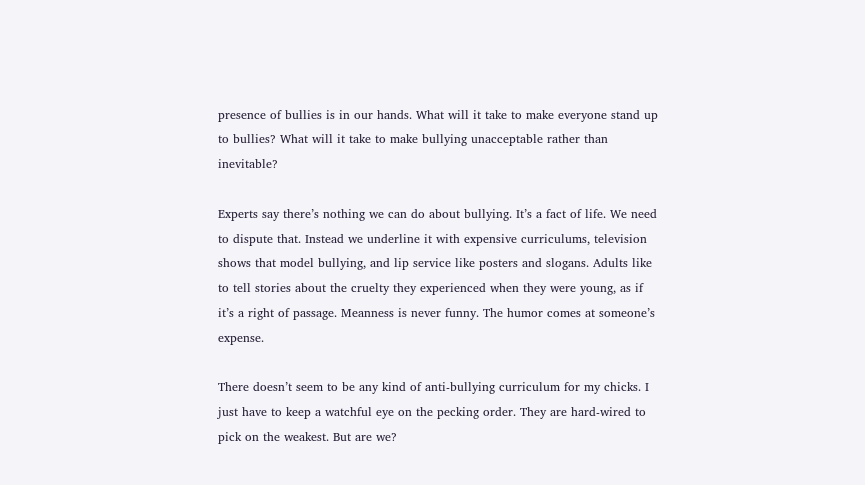presence of bullies is in our hands. What will it take to make everyone stand up to bullies? What will it take to make bullying unacceptable rather than inevitable?

Experts say there’s nothing we can do about bullying. It’s a fact of life. We need to dispute that. Instead we underline it with expensive curriculums, television shows that model bullying, and lip service like posters and slogans. Adults like to tell stories about the cruelty they experienced when they were young, as if it’s a right of passage. Meanness is never funny. The humor comes at someone’s expense.

There doesn’t seem to be any kind of anti-bullying curriculum for my chicks. I just have to keep a watchful eye on the pecking order. They are hard-wired to pick on the weakest. But are we?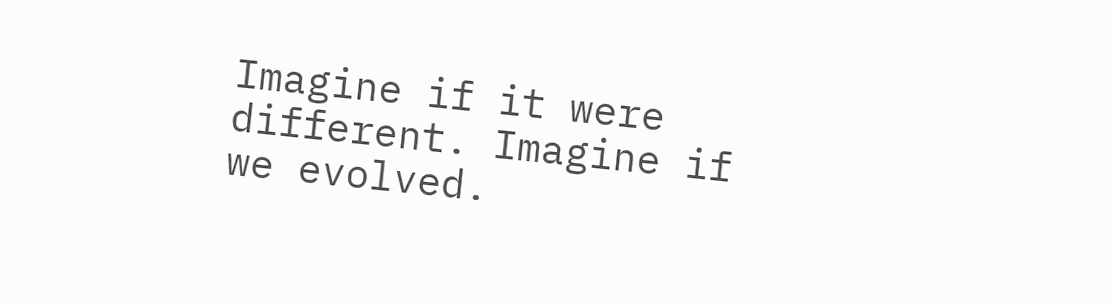Imagine if it were different. Imagine if we evolved.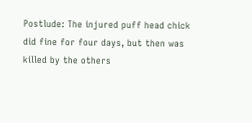Postlude: The injured puff head chick did fine for four days, but then was killed by the others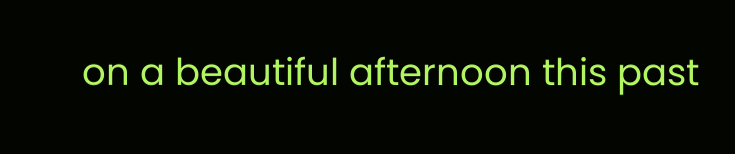on a beautiful afternoon this past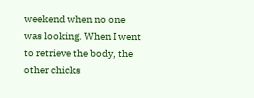weekend when no one was looking. When I went to retrieve the body, the other chicks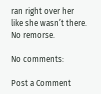ran right over her like she wasn’t there. No remorse.

No comments:

Post a Comment